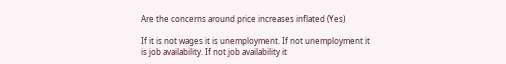Are the concerns around price increases inflated (Yes)

If it is not wages it is unemployment. If not unemployment it is job availability. If not job availability it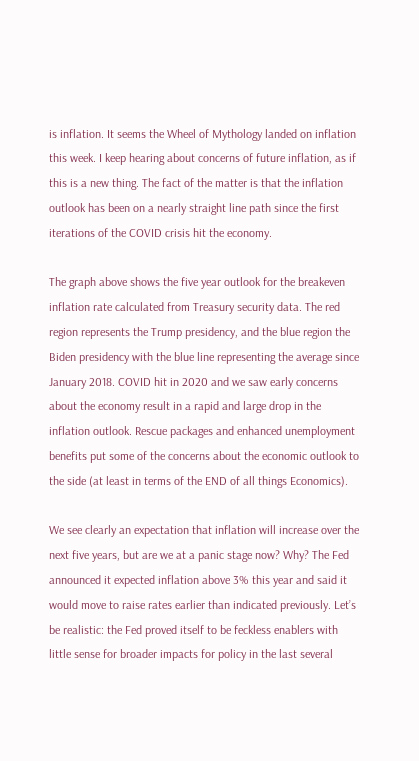is inflation. It seems the Wheel of Mythology landed on inflation this week. I keep hearing about concerns of future inflation, as if this is a new thing. The fact of the matter is that the inflation outlook has been on a nearly straight line path since the first iterations of the COVID crisis hit the economy.

The graph above shows the five year outlook for the breakeven inflation rate calculated from Treasury security data. The red region represents the Trump presidency, and the blue region the Biden presidency with the blue line representing the average since January 2018. COVID hit in 2020 and we saw early concerns about the economy result in a rapid and large drop in the inflation outlook. Rescue packages and enhanced unemployment benefits put some of the concerns about the economic outlook to the side (at least in terms of the END of all things Economics).

We see clearly an expectation that inflation will increase over the next five years, but are we at a panic stage now? Why? The Fed announced it expected inflation above 3% this year and said it would move to raise rates earlier than indicated previously. Let’s be realistic: the Fed proved itself to be feckless enablers with little sense for broader impacts for policy in the last several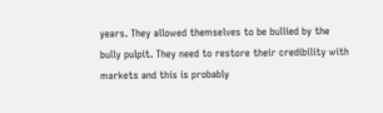years. They allowed themselves to be bullied by the bully pulpit. They need to restore their credibility with markets and this is probably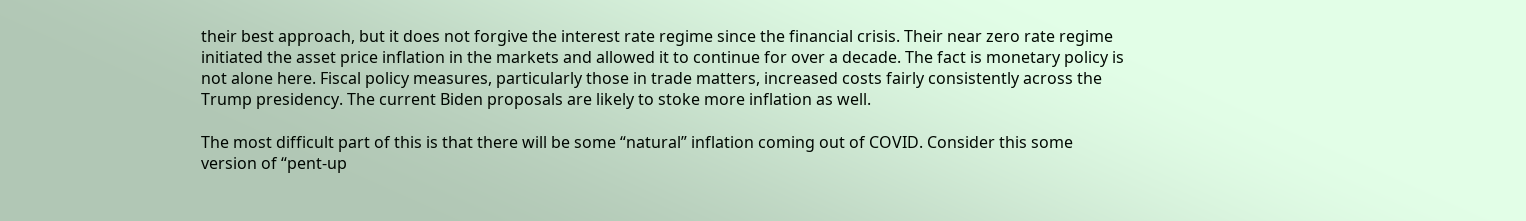their best approach, but it does not forgive the interest rate regime since the financial crisis. Their near zero rate regime initiated the asset price inflation in the markets and allowed it to continue for over a decade. The fact is monetary policy is not alone here. Fiscal policy measures, particularly those in trade matters, increased costs fairly consistently across the Trump presidency. The current Biden proposals are likely to stoke more inflation as well.

The most difficult part of this is that there will be some “natural” inflation coming out of COVID. Consider this some version of “pent-up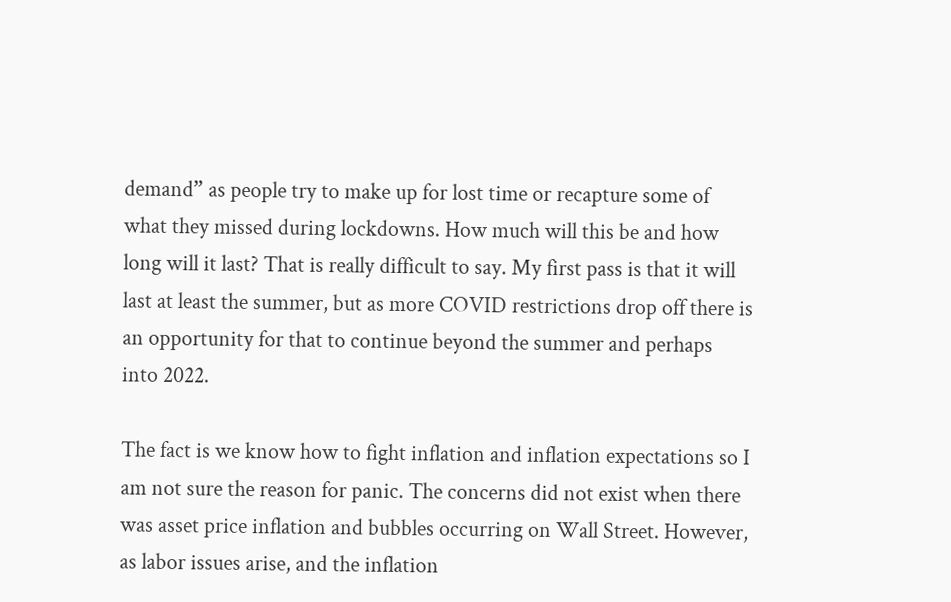demand” as people try to make up for lost time or recapture some of what they missed during lockdowns. How much will this be and how long will it last? That is really difficult to say. My first pass is that it will last at least the summer, but as more COVID restrictions drop off there is an opportunity for that to continue beyond the summer and perhaps into 2022.

The fact is we know how to fight inflation and inflation expectations so I am not sure the reason for panic. The concerns did not exist when there was asset price inflation and bubbles occurring on Wall Street. However, as labor issues arise, and the inflation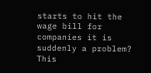starts to hit the wage bill for companies it is suddenly a problem? This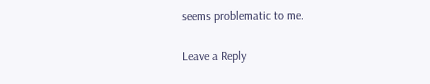seems problematic to me.

Leave a Reply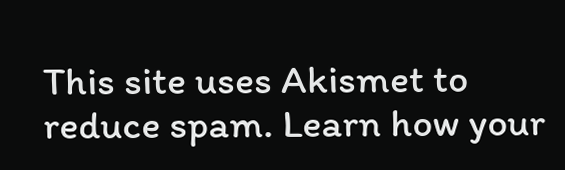This site uses Akismet to reduce spam. Learn how your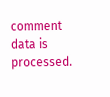comment data is processed.